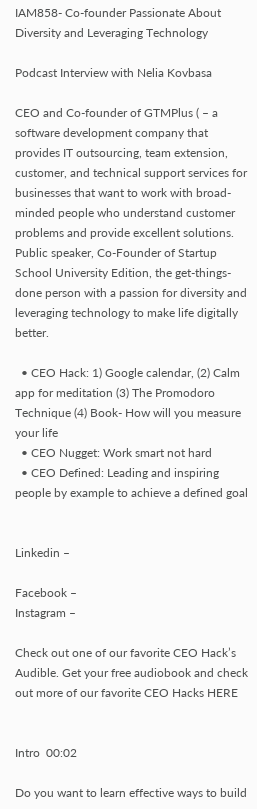IAM858- Co-founder Passionate About Diversity and Leveraging Technology

Podcast Interview with Nelia Kovbasa

CEO and Co-founder of GTMPlus ( – a software development company that provides IT outsourcing, team extension, customer, and technical support services for businesses that want to work with broad-minded people who understand customer problems and provide excellent solutions. Public speaker, Co-Founder of Startup School University Edition, the get-things-done person with a passion for diversity and leveraging technology to make life digitally better.

  • CEO Hack: 1) Google calendar, (2) Calm app for meditation (3) The Promodoro Technique (4) Book- How will you measure your life
  • CEO Nugget: Work smart not hard
  • CEO Defined: Leading and inspiring people by example to achieve a defined goal


Linkedin –

Facebook –
Instagram –

Check out one of our favorite CEO Hack’s Audible. Get your free audiobook and check out more of our favorite CEO Hacks HERE


Intro  00:02

Do you want to learn effective ways to build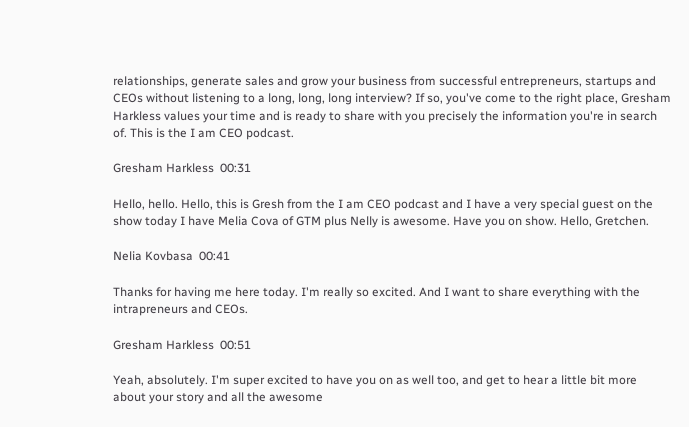relationships, generate sales and grow your business from successful entrepreneurs, startups and CEOs without listening to a long, long, long interview? If so, you've come to the right place, Gresham Harkless values your time and is ready to share with you precisely the information you're in search of. This is the I am CEO podcast.

Gresham Harkless  00:31

Hello, hello. Hello, this is Gresh from the I am CEO podcast and I have a very special guest on the show today I have Melia Cova of GTM plus Nelly is awesome. Have you on show. Hello, Gretchen.

Nelia Kovbasa  00:41

Thanks for having me here today. I'm really so excited. And I want to share everything with the intrapreneurs and CEOs.

Gresham Harkless  00:51

Yeah, absolutely. I'm super excited to have you on as well too, and get to hear a little bit more about your story and all the awesome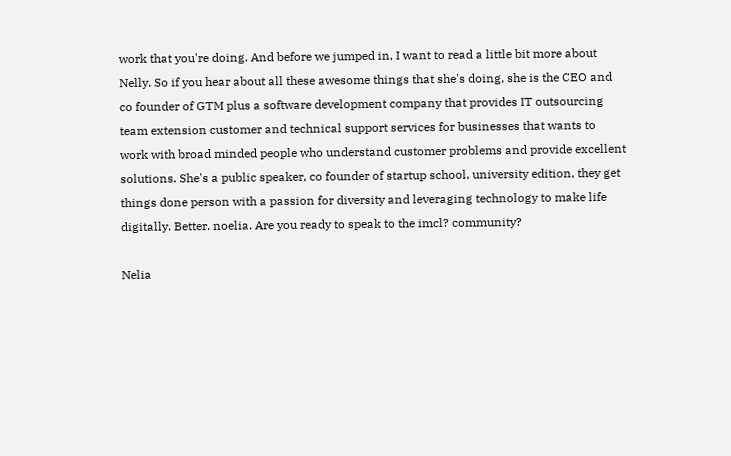work that you're doing. And before we jumped in, I want to read a little bit more about Nelly. So if you hear about all these awesome things that she's doing, she is the CEO and co founder of GTM plus a software development company that provides IT outsourcing team extension customer and technical support services for businesses that wants to work with broad minded people who understand customer problems and provide excellent solutions. She's a public speaker, co founder of startup school, university edition, they get things done person with a passion for diversity and leveraging technology to make life digitally. Better. noelia. Are you ready to speak to the imcl? community?

Nelia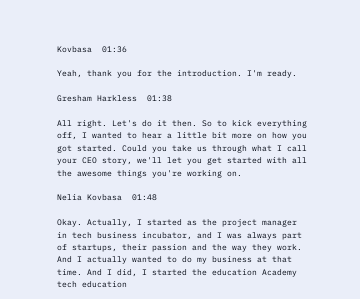Kovbasa  01:36

Yeah, thank you for the introduction. I'm ready.

Gresham Harkless  01:38

All right. Let's do it then. So to kick everything off, I wanted to hear a little bit more on how you got started. Could you take us through what I call your CEO story, we'll let you get started with all the awesome things you're working on.

Nelia Kovbasa  01:48

Okay. Actually, I started as the project manager in tech business incubator, and I was always part of startups, their passion and the way they work. And I actually wanted to do my business at that time. And I did, I started the education Academy tech education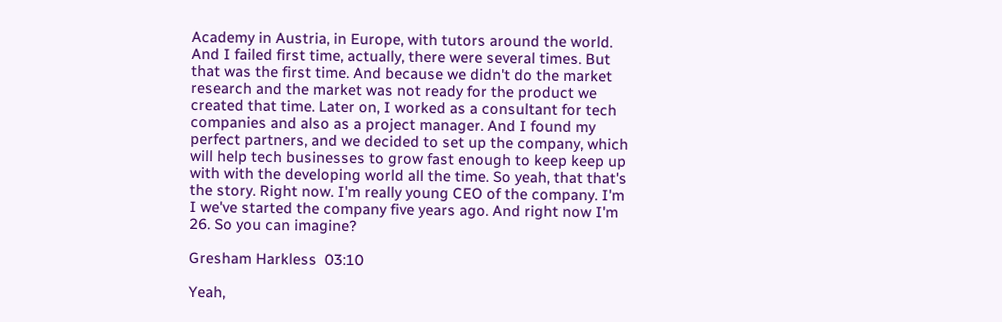Academy in Austria, in Europe, with tutors around the world. And I failed first time, actually, there were several times. But that was the first time. And because we didn't do the market research and the market was not ready for the product we created that time. Later on, I worked as a consultant for tech companies and also as a project manager. And I found my perfect partners, and we decided to set up the company, which will help tech businesses to grow fast enough to keep keep up with with the developing world all the time. So yeah, that that's the story. Right now. I'm really young CEO of the company. I'm I we've started the company five years ago. And right now I'm 26. So you can imagine?

Gresham Harkless  03:10

Yeah,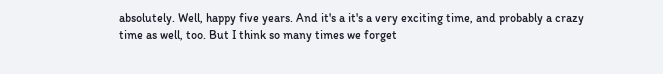absolutely. Well, happy five years. And it's a it's a very exciting time, and probably a crazy time as well, too. But I think so many times we forget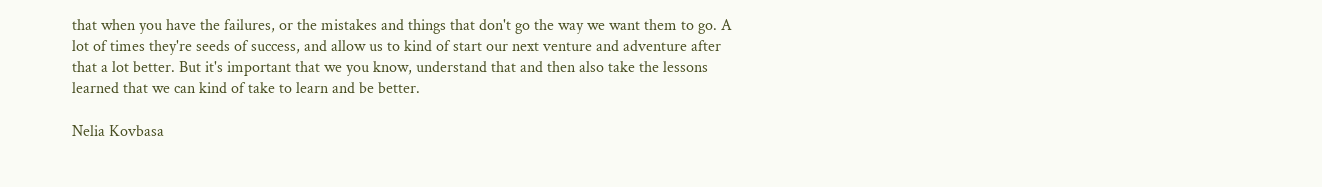that when you have the failures, or the mistakes and things that don't go the way we want them to go. A lot of times they're seeds of success, and allow us to kind of start our next venture and adventure after that a lot better. But it's important that we you know, understand that and then also take the lessons learned that we can kind of take to learn and be better.

Nelia Kovbasa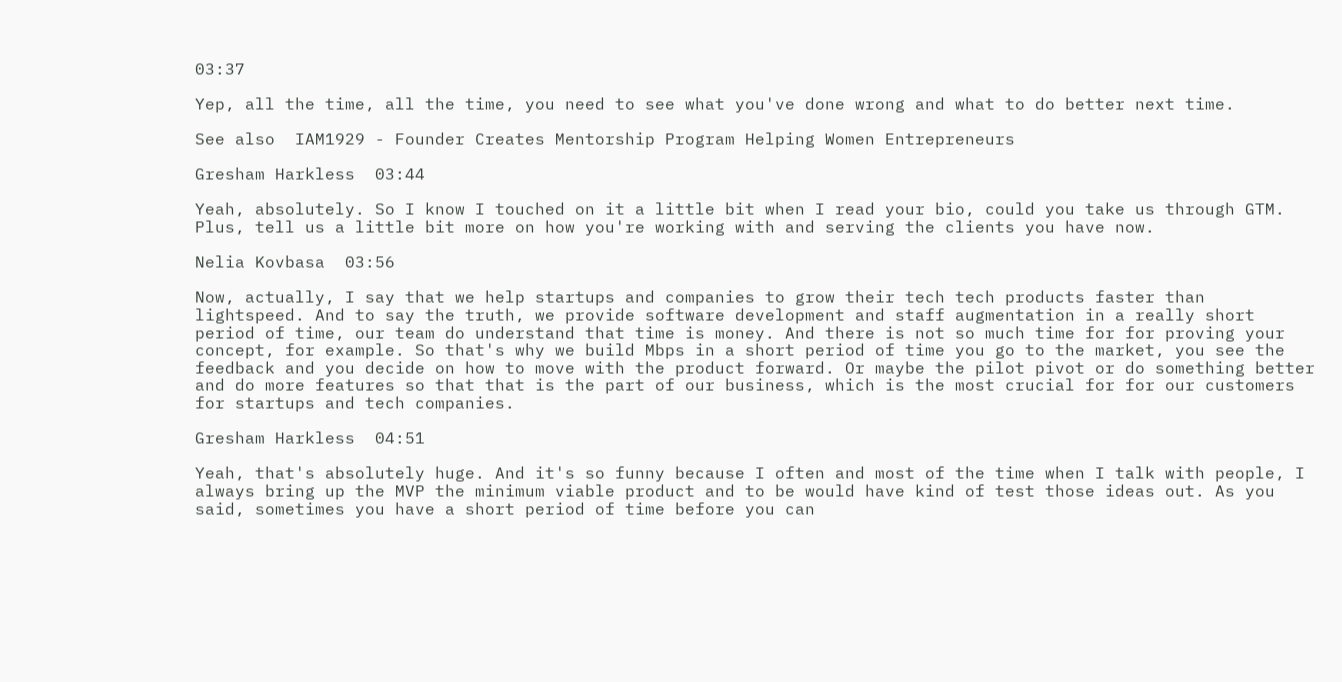03:37

Yep, all the time, all the time, you need to see what you've done wrong and what to do better next time.

See also  IAM1929 - Founder Creates Mentorship Program Helping Women Entrepreneurs

Gresham Harkless  03:44

Yeah, absolutely. So I know I touched on it a little bit when I read your bio, could you take us through GTM. Plus, tell us a little bit more on how you're working with and serving the clients you have now.

Nelia Kovbasa  03:56

Now, actually, I say that we help startups and companies to grow their tech tech products faster than lightspeed. And to say the truth, we provide software development and staff augmentation in a really short period of time, our team do understand that time is money. And there is not so much time for for proving your concept, for example. So that's why we build Mbps in a short period of time you go to the market, you see the feedback and you decide on how to move with the product forward. Or maybe the pilot pivot or do something better and do more features so that that is the part of our business, which is the most crucial for for our customers for startups and tech companies.

Gresham Harkless  04:51

Yeah, that's absolutely huge. And it's so funny because I often and most of the time when I talk with people, I always bring up the MVP the minimum viable product and to be would have kind of test those ideas out. As you said, sometimes you have a short period of time before you can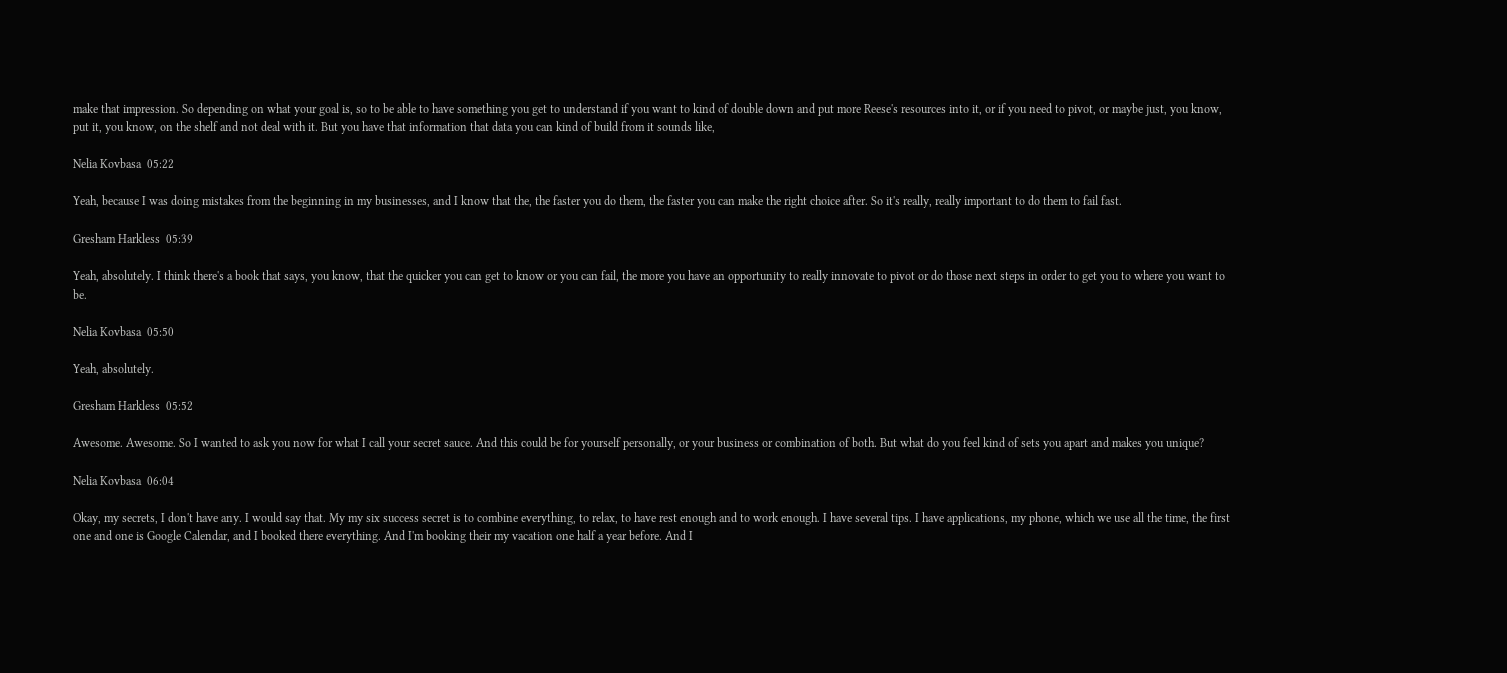make that impression. So depending on what your goal is, so to be able to have something you get to understand if you want to kind of double down and put more Reese's resources into it, or if you need to pivot, or maybe just, you know, put it, you know, on the shelf and not deal with it. But you have that information that data you can kind of build from it sounds like,

Nelia Kovbasa  05:22

Yeah, because I was doing mistakes from the beginning in my businesses, and I know that the, the faster you do them, the faster you can make the right choice after. So it's really, really important to do them to fail fast.

Gresham Harkless  05:39

Yeah, absolutely. I think there's a book that says, you know, that the quicker you can get to know or you can fail, the more you have an opportunity to really innovate to pivot or do those next steps in order to get you to where you want to be.

Nelia Kovbasa  05:50

Yeah, absolutely.

Gresham Harkless  05:52

Awesome. Awesome. So I wanted to ask you now for what I call your secret sauce. And this could be for yourself personally, or your business or combination of both. But what do you feel kind of sets you apart and makes you unique?

Nelia Kovbasa  06:04

Okay, my secrets, I don't have any. I would say that. My my six success secret is to combine everything, to relax, to have rest enough and to work enough. I have several tips. I have applications, my phone, which we use all the time, the first one and one is Google Calendar, and I booked there everything. And I'm booking their my vacation one half a year before. And I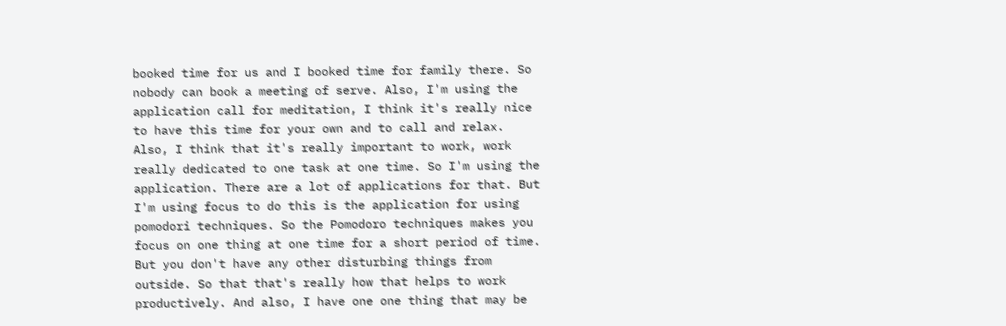booked time for us and I booked time for family there. So nobody can book a meeting of serve. Also, I'm using the application call for meditation, I think it's really nice to have this time for your own and to call and relax. Also, I think that it's really important to work, work really dedicated to one task at one time. So I'm using the application. There are a lot of applications for that. But I'm using focus to do this is the application for using pomodori techniques. So the Pomodoro techniques makes you focus on one thing at one time for a short period of time. But you don't have any other disturbing things from outside. So that that's really how that helps to work productively. And also, I have one one thing that may be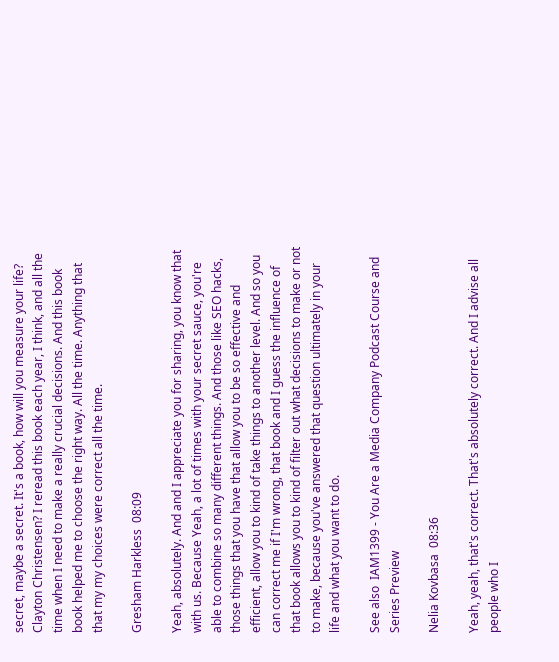secret, maybe a secret. It's a book, how will you measure your life? Clayton Christensen? I reread this book each year, I think, and all the time when I need to make a really crucial decisions. And this book book helped me to choose the right way. All the time. Anything that that my my choices were correct all the time.

Gresham Harkless  08:09

Yeah, absolutely. And and I appreciate you for sharing, you know that with us. Because Yeah, a lot of times with your secret sauce, you're able to combine so many different things. And those like SEO hacks, those things that you have that allow you to be so effective and efficient, allow you to kind of take things to another level. And so you can correct me if I'm wrong, that book and I guess the influence of that book allows you to kind of filter out what decisions to make or not to make, because you've answered that question ultimately in your life and what you want to do.

See also  IAM1399 - You Are a Media Company Podcast Course and Series Preview

Nelia Kovbasa  08:36

Yeah, yeah, that's correct. That's absolutely correct. And I advise all people who I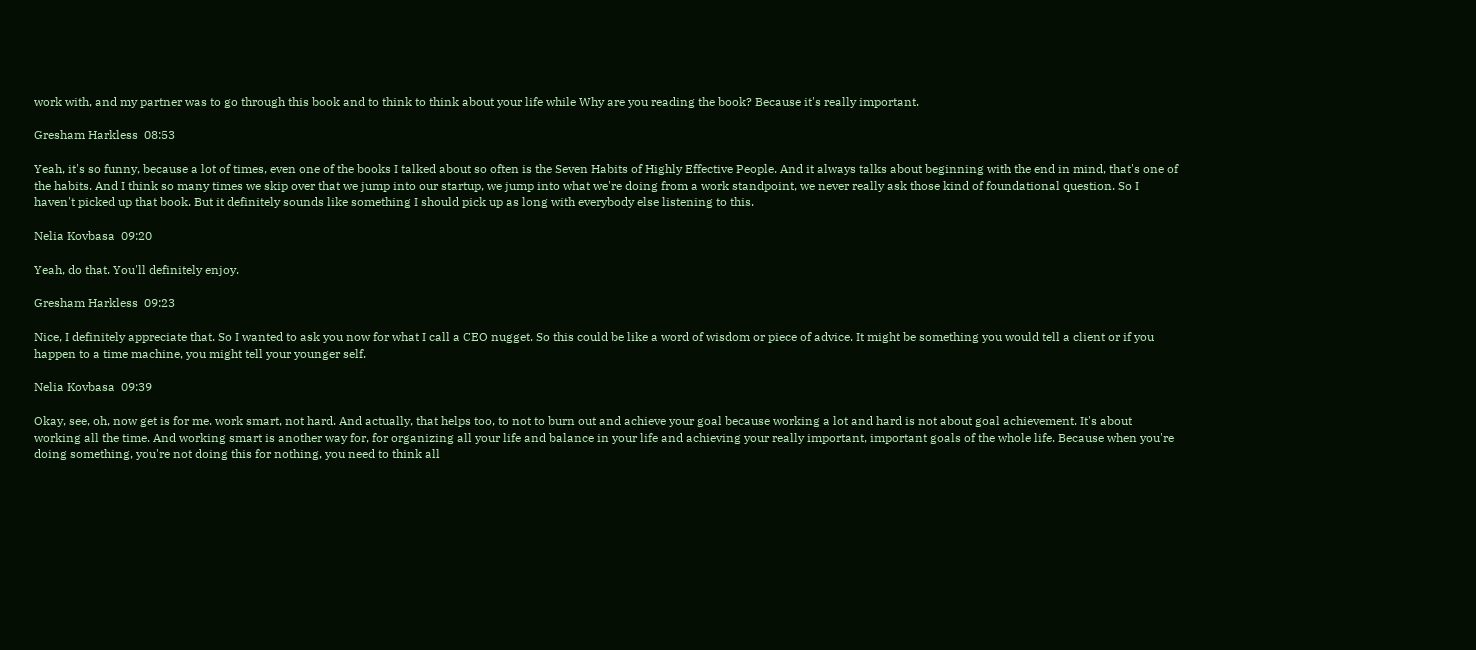work with, and my partner was to go through this book and to think to think about your life while Why are you reading the book? Because it's really important.

Gresham Harkless  08:53

Yeah, it's so funny, because a lot of times, even one of the books I talked about so often is the Seven Habits of Highly Effective People. And it always talks about beginning with the end in mind, that's one of the habits. And I think so many times we skip over that we jump into our startup, we jump into what we're doing from a work standpoint, we never really ask those kind of foundational question. So I haven't picked up that book. But it definitely sounds like something I should pick up as long with everybody else listening to this.

Nelia Kovbasa  09:20

Yeah, do that. You'll definitely enjoy.

Gresham Harkless  09:23

Nice, I definitely appreciate that. So I wanted to ask you now for what I call a CEO nugget. So this could be like a word of wisdom or piece of advice. It might be something you would tell a client or if you happen to a time machine, you might tell your younger self.

Nelia Kovbasa  09:39

Okay, see, oh, now get is for me. work smart, not hard. And actually, that helps too, to not to burn out and achieve your goal because working a lot and hard is not about goal achievement. It's about working all the time. And working smart is another way for, for organizing all your life and balance in your life and achieving your really important, important goals of the whole life. Because when you're doing something, you're not doing this for nothing, you need to think all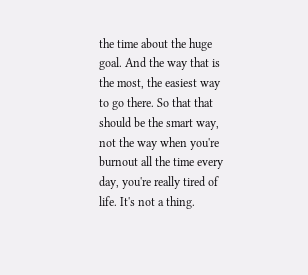the time about the huge goal. And the way that is the most, the easiest way to go there. So that that should be the smart way, not the way when you're burnout all the time every day, you're really tired of life. It's not a thing.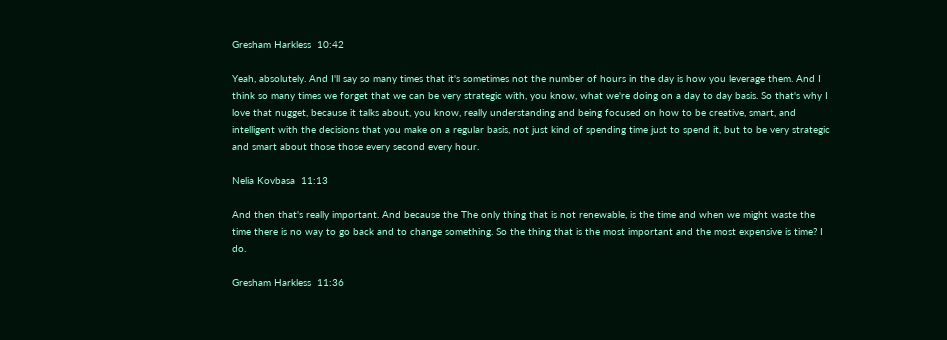Gresham Harkless  10:42

Yeah, absolutely. And I'll say so many times that it's sometimes not the number of hours in the day is how you leverage them. And I think so many times we forget that we can be very strategic with, you know, what we're doing on a day to day basis. So that's why I love that nugget, because it talks about, you know, really understanding and being focused on how to be creative, smart, and intelligent with the decisions that you make on a regular basis, not just kind of spending time just to spend it, but to be very strategic and smart about those those every second every hour.

Nelia Kovbasa  11:13

And then that's really important. And because the The only thing that is not renewable, is the time and when we might waste the time there is no way to go back and to change something. So the thing that is the most important and the most expensive is time? I do.

Gresham Harkless  11:36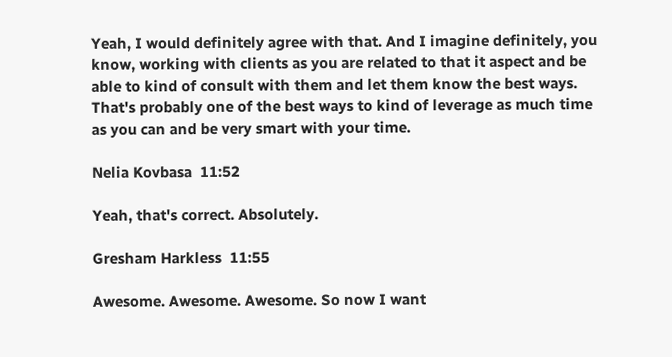Yeah, I would definitely agree with that. And I imagine definitely, you know, working with clients as you are related to that it aspect and be able to kind of consult with them and let them know the best ways. That's probably one of the best ways to kind of leverage as much time as you can and be very smart with your time.

Nelia Kovbasa  11:52

Yeah, that's correct. Absolutely.

Gresham Harkless  11:55

Awesome. Awesome. Awesome. So now I want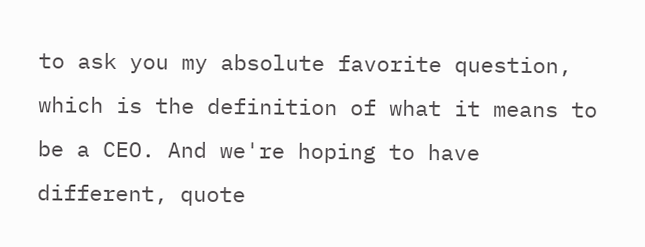to ask you my absolute favorite question, which is the definition of what it means to be a CEO. And we're hoping to have different, quote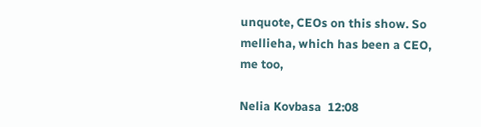unquote, CEOs on this show. So mellieha, which has been a CEO, me too,

Nelia Kovbasa  12:08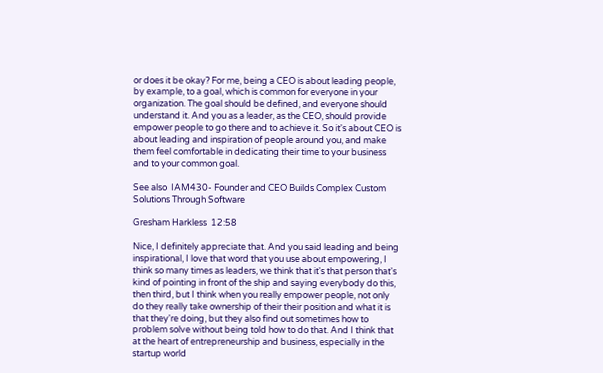or does it be okay? For me, being a CEO is about leading people, by example, to a goal, which is common for everyone in your organization. The goal should be defined, and everyone should understand it. And you as a leader, as the CEO, should provide empower people to go there and to achieve it. So it's about CEO is about leading and inspiration of people around you, and make them feel comfortable in dedicating their time to your business and to your common goal.

See also  IAM430- Founder and CEO Builds Complex Custom Solutions Through Software

Gresham Harkless  12:58

Nice, I definitely appreciate that. And you said leading and being inspirational, I love that word that you use about empowering, I think so many times as leaders, we think that it's that person that's kind of pointing in front of the ship and saying everybody do this, then third, but I think when you really empower people, not only do they really take ownership of their their position and what it is that they're doing, but they also find out sometimes how to problem solve without being told how to do that. And I think that at the heart of entrepreneurship and business, especially in the startup world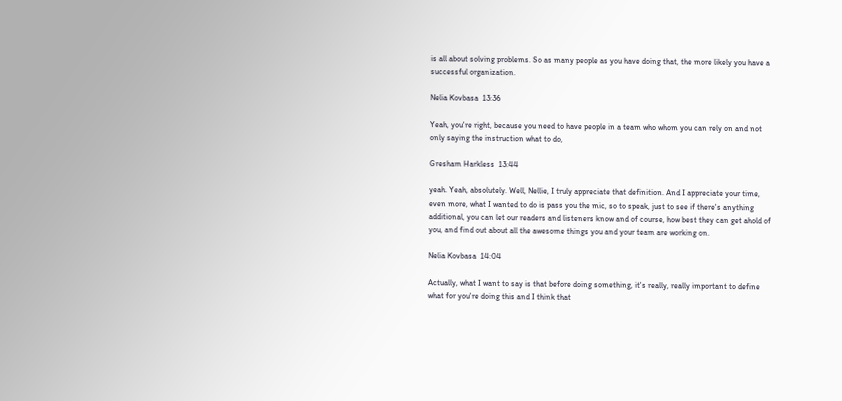is all about solving problems. So as many people as you have doing that, the more likely you have a successful organization.

Nelia Kovbasa  13:36

Yeah, you're right, because you need to have people in a team who whom you can rely on and not only saying the instruction what to do,

Gresham Harkless  13:44

yeah. Yeah, absolutely. Well, Nellie, I truly appreciate that definition. And I appreciate your time, even more, what I wanted to do is pass you the mic, so to speak, just to see if there's anything additional, you can let our readers and listeners know and of course, how best they can get ahold of you, and find out about all the awesome things you and your team are working on.

Nelia Kovbasa  14:04

Actually, what I want to say is that before doing something, it's really, really important to define what for you're doing this and I think that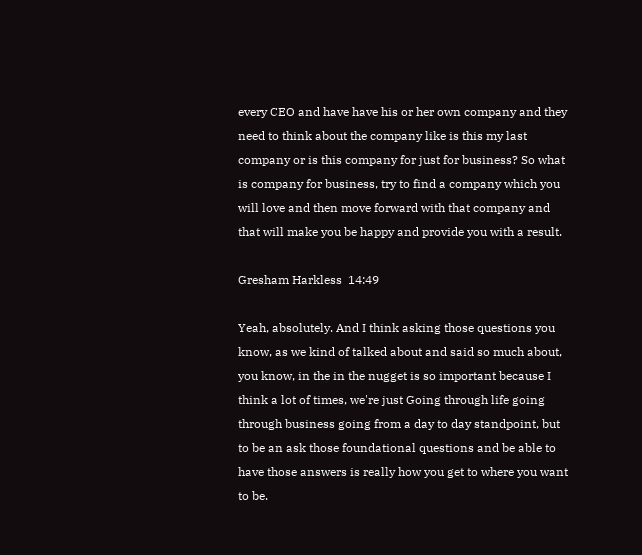every CEO and have have his or her own company and they need to think about the company like is this my last company or is this company for just for business? So what is company for business, try to find a company which you will love and then move forward with that company and that will make you be happy and provide you with a result.

Gresham Harkless  14:49

Yeah, absolutely. And I think asking those questions you know, as we kind of talked about and said so much about, you know, in the in the nugget is so important because I think a lot of times, we're just Going through life going through business going from a day to day standpoint, but to be an ask those foundational questions and be able to have those answers is really how you get to where you want to be.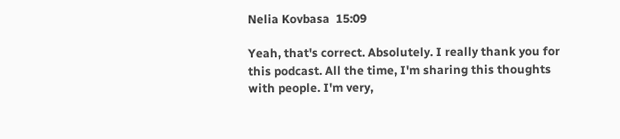Nelia Kovbasa  15:09

Yeah, that's correct. Absolutely. I really thank you for this podcast. All the time, I'm sharing this thoughts with people. I'm very,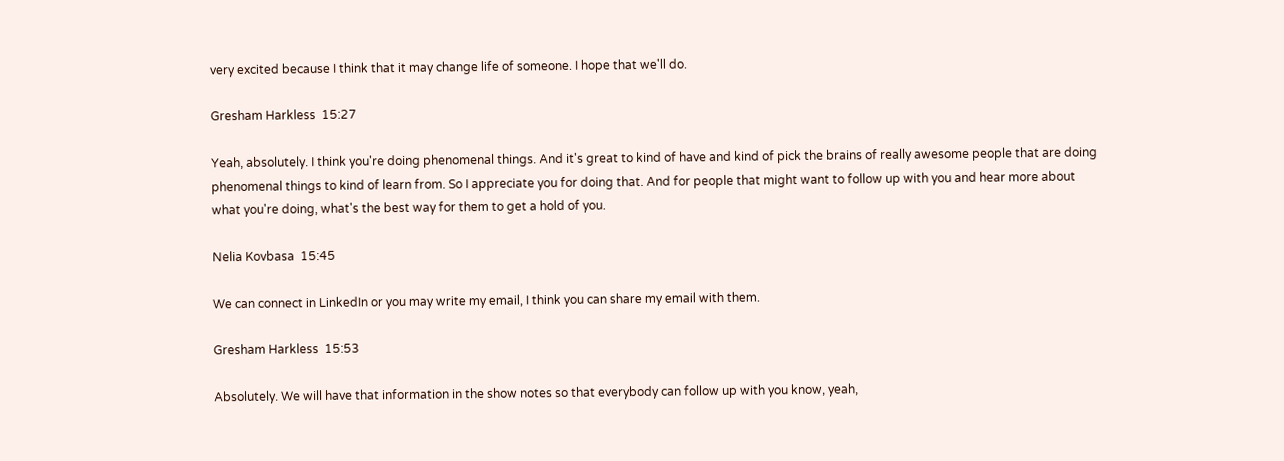very excited because I think that it may change life of someone. I hope that we'll do.

Gresham Harkless  15:27

Yeah, absolutely. I think you're doing phenomenal things. And it's great to kind of have and kind of pick the brains of really awesome people that are doing phenomenal things to kind of learn from. So I appreciate you for doing that. And for people that might want to follow up with you and hear more about what you're doing, what's the best way for them to get a hold of you.

Nelia Kovbasa  15:45

We can connect in LinkedIn or you may write my email, I think you can share my email with them.

Gresham Harkless  15:53

Absolutely. We will have that information in the show notes so that everybody can follow up with you know, yeah,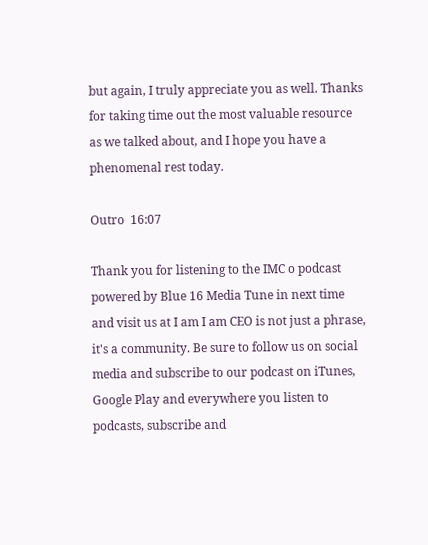but again, I truly appreciate you as well. Thanks for taking time out the most valuable resource as we talked about, and I hope you have a phenomenal rest today.

Outro  16:07

Thank you for listening to the IMC o podcast powered by Blue 16 Media Tune in next time and visit us at I am I am CEO is not just a phrase, it's a community. Be sure to follow us on social media and subscribe to our podcast on iTunes, Google Play and everywhere you listen to podcasts, subscribe and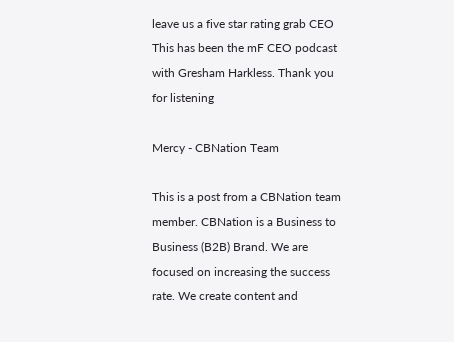leave us a five star rating grab CEO This has been the mF CEO podcast with Gresham Harkless. Thank you for listening

Mercy - CBNation Team

This is a post from a CBNation team member. CBNation is a Business to Business (B2B) Brand. We are focused on increasing the success rate. We create content and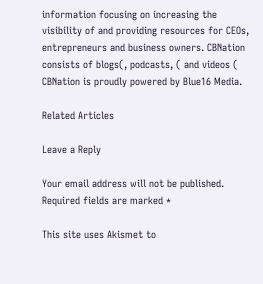information focusing on increasing the visibility of and providing resources for CEOs, entrepreneurs and business owners. CBNation consists of blogs(, podcasts, ( and videos ( CBNation is proudly powered by Blue16 Media.

Related Articles

Leave a Reply

Your email address will not be published. Required fields are marked *

This site uses Akismet to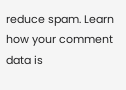reduce spam. Learn how your comment data is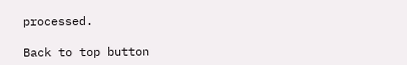processed.

Back to top button